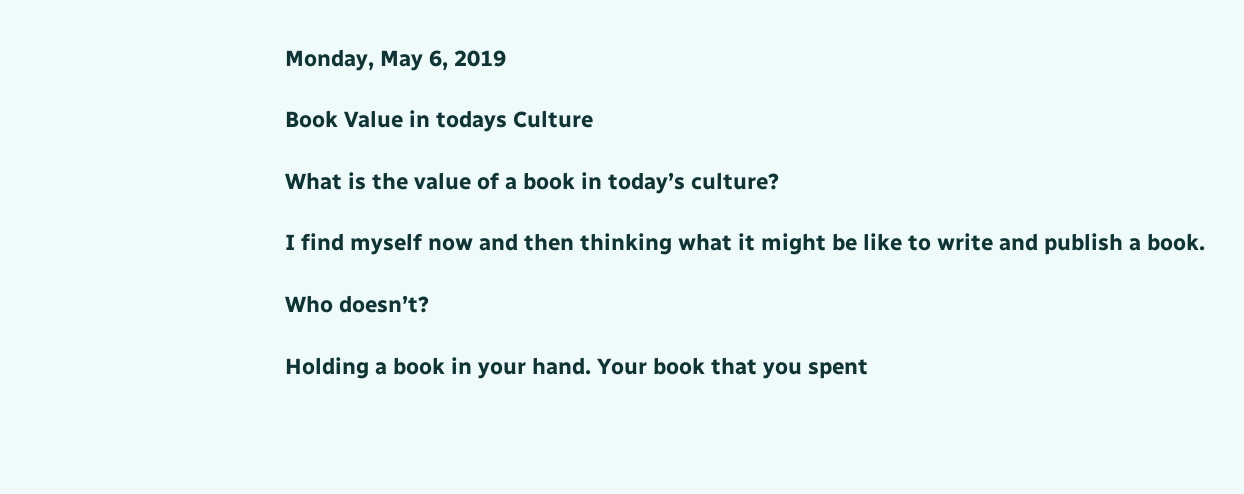Monday, May 6, 2019

Book Value in todays Culture

What is the value of a book in today’s culture?

I find myself now and then thinking what it might be like to write and publish a book.

Who doesn’t?

Holding a book in your hand. Your book that you spent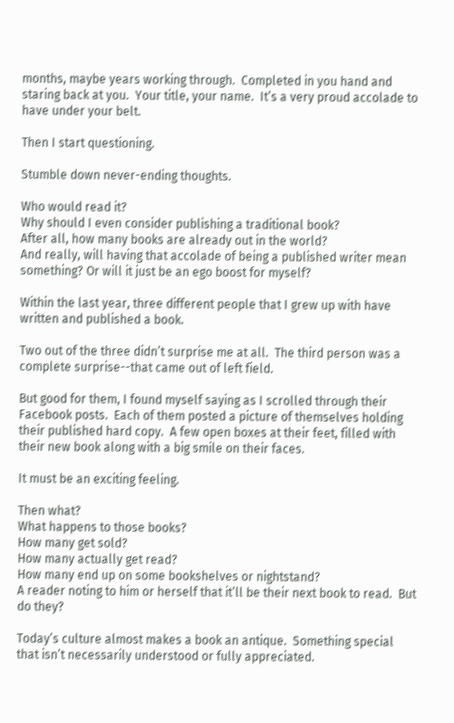months, maybe years working through.  Completed in you hand and staring back at you.  Your title, your name.  It’s a very proud accolade to have under your belt.

Then I start questioning.

Stumble down never-ending thoughts.

Who would read it?
Why should I even consider publishing a traditional book?
After all, how many books are already out in the world?
And really, will having that accolade of being a published writer mean something? Or will it just be an ego boost for myself?

Within the last year, three different people that I grew up with have written and published a book.

Two out of the three didn’t surprise me at all.  The third person was a complete surprise--that came out of left field.

But good for them, I found myself saying as I scrolled through their Facebook posts.  Each of them posted a picture of themselves holding their published hard copy.  A few open boxes at their feet, filled with their new book along with a big smile on their faces.

It must be an exciting feeling.

Then what?
What happens to those books?
How many get sold?
How many actually get read?
How many end up on some bookshelves or nightstand?
A reader noting to him or herself that it’ll be their next book to read.  But do they?

Today’s culture almost makes a book an antique.  Something special that isn’t necessarily understood or fully appreciated.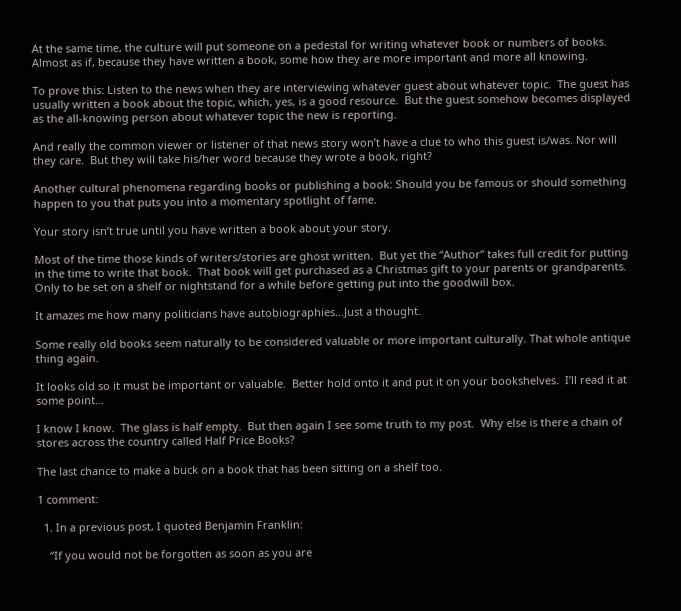At the same time, the culture will put someone on a pedestal for writing whatever book or numbers of books. Almost as if, because they have written a book, some how they are more important and more all knowing.

To prove this: Listen to the news when they are interviewing whatever guest about whatever topic.  The guest has usually written a book about the topic, which, yes, is a good resource.  But the guest somehow becomes displayed as the all-knowing person about whatever topic the new is reporting.

And really the common viewer or listener of that news story won’t have a clue to who this guest is/was. Nor will they care.  But they will take his/her word because they wrote a book, right?

Another cultural phenomena regarding books or publishing a book: Should you be famous or should something happen to you that puts you into a momentary spotlight of fame.

Your story isn’t true until you have written a book about your story.

Most of the time those kinds of writers/stories are ghost written.  But yet the “Author” takes full credit for putting in the time to write that book.  That book will get purchased as a Christmas gift to your parents or grandparents. Only to be set on a shelf or nightstand for a while before getting put into the goodwill box.

It amazes me how many politicians have autobiographies…Just a thought.

Some really old books seem naturally to be considered valuable or more important culturally. That whole antique thing again.

It looks old so it must be important or valuable.  Better hold onto it and put it on your bookshelves.  I’ll read it at some point…

I know I know.  The glass is half empty.  But then again I see some truth to my post.  Why else is there a chain of stores across the country called Half Price Books?

The last chance to make a buck on a book that has been sitting on a shelf too.

1 comment:

  1. In a previous post, I quoted Benjamin Franklin:

    “If you would not be forgotten as soon as you are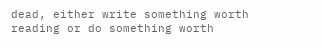dead, either write something worth reading or do something worth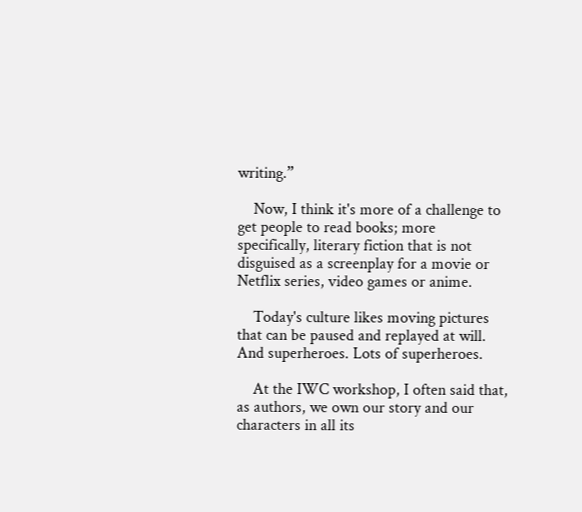writing.”

    Now, I think it's more of a challenge to get people to read books; more specifically, literary fiction that is not disguised as a screenplay for a movie or Netflix series, video games or anime.

    Today's culture likes moving pictures that can be paused and replayed at will. And superheroes. Lots of superheroes.

    At the IWC workshop, I often said that, as authors, we own our story and our characters in all its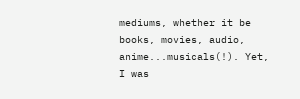mediums, whether it be books, movies, audio, anime...musicals(!). Yet, I was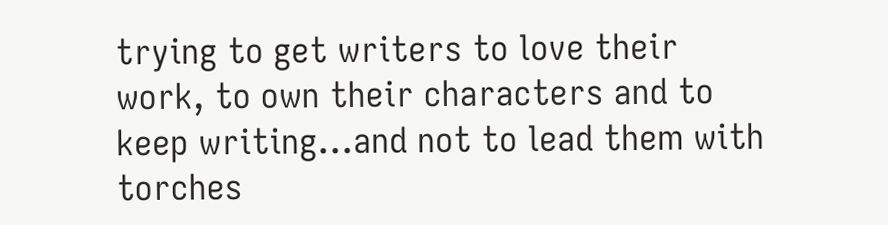trying to get writers to love their work, to own their characters and to keep writing...and not to lead them with torches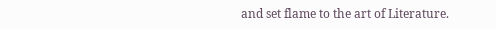and set flame to the art of Literature.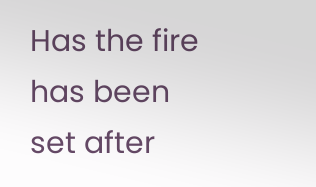Has the fire has been set after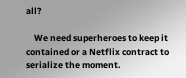all?

    We need superheroes to keep it contained or a Netflix contract to serialize the moment.